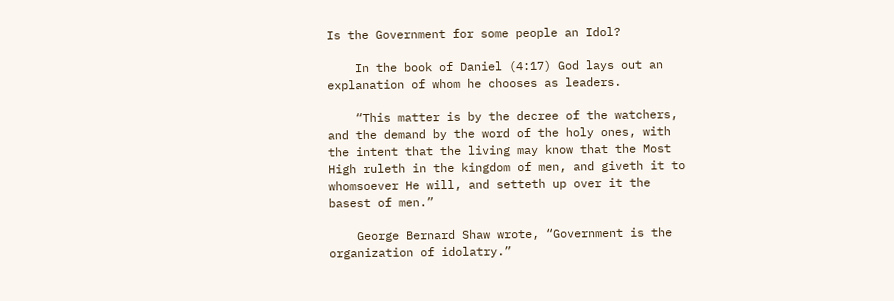Is the Government for some people an Idol?

    In the book of Daniel (4:17) God lays out an explanation of whom he chooses as leaders.

    “This matter is by the decree of the watchers, and the demand by the word of the holy ones, with the intent that the living may know that the Most High ruleth in the kingdom of men, and giveth it to whomsoever He will, and setteth up over it the basest of men.”

    George Bernard Shaw wrote, “Government is the organization of idolatry.”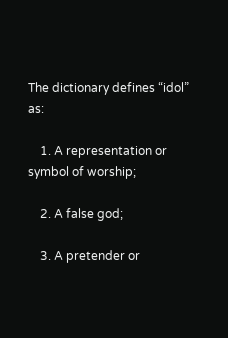The dictionary defines “idol” as:

    1. A representation or symbol of worship;

    2. A false god;

    3. A pretender or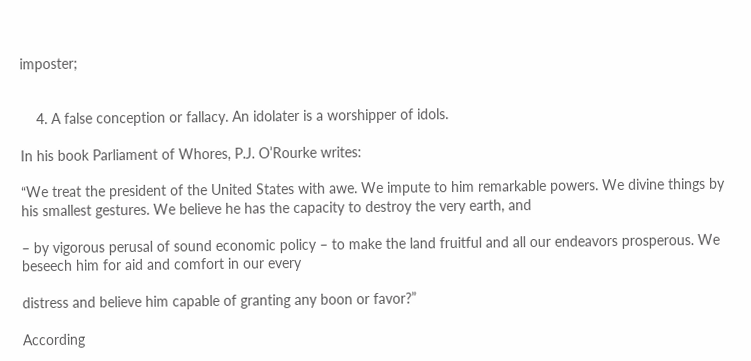imposter;


    4. A false conception or fallacy. An idolater is a worshipper of idols.

In his book Parliament of Whores, P.J. O’Rourke writes:

“We treat the president of the United States with awe. We impute to him remarkable powers. We divine things by his smallest gestures. We believe he has the capacity to destroy the very earth, and

– by vigorous perusal of sound economic policy – to make the land fruitful and all our endeavors prosperous. We beseech him for aid and comfort in our every

distress and believe him capable of granting any boon or favor?”

According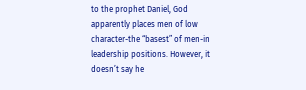to the prophet Daniel, God apparently places men of low character-the “basest” of men-in leadership positions. However, it doesn’t say he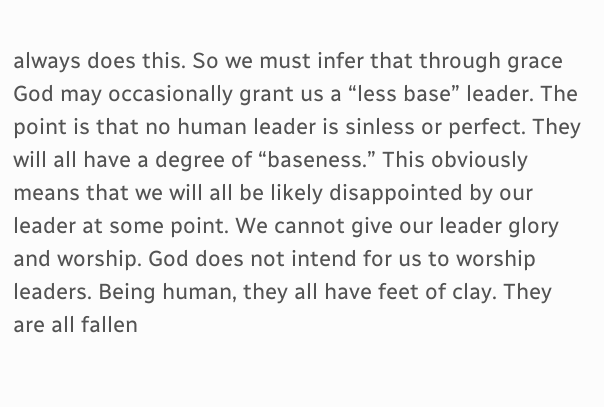always does this. So we must infer that through grace God may occasionally grant us a “less base” leader. The point is that no human leader is sinless or perfect. They will all have a degree of “baseness.” This obviously means that we will all be likely disappointed by our leader at some point. We cannot give our leader glory and worship. God does not intend for us to worship leaders. Being human, they all have feet of clay. They are all fallen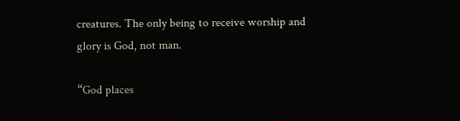creatures. The only being to receive worship and glory is God, not man.

“God places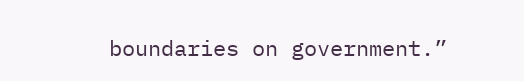boundaries on government.”